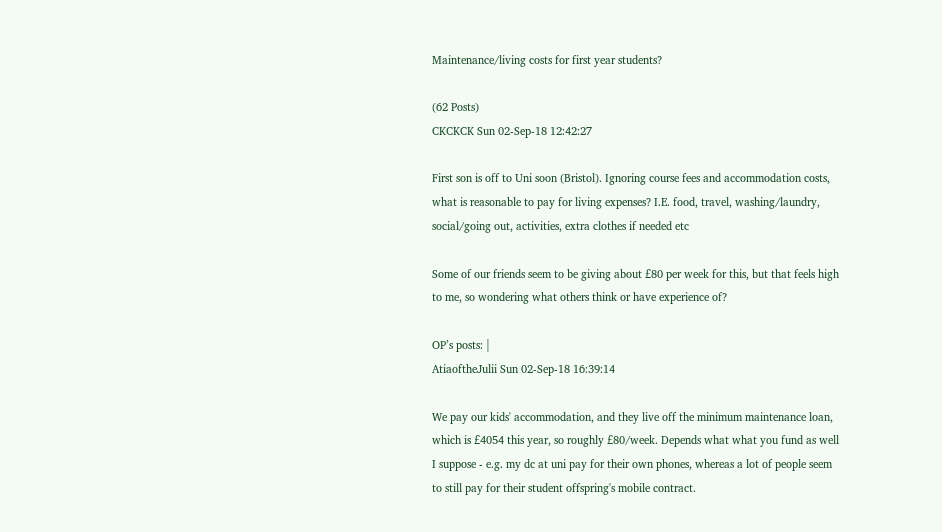Maintenance/living costs for first year students?

(62 Posts)
CKCKCK Sun 02-Sep-18 12:42:27

First son is off to Uni soon (Bristol). Ignoring course fees and accommodation costs, what is reasonable to pay for living expenses? I.E. food, travel, washing/laundry, social/going out, activities, extra clothes if needed etc

Some of our friends seem to be giving about £80 per week for this, but that feels high to me, so wondering what others think or have experience of?

OP’s posts: |
AtiaoftheJulii Sun 02-Sep-18 16:39:14

We pay our kids' accommodation, and they live off the minimum maintenance loan, which is £4054 this year, so roughly £80/week. Depends what what you fund as well I suppose - e.g. my dc at uni pay for their own phones, whereas a lot of people seem to still pay for their student offspring's mobile contract.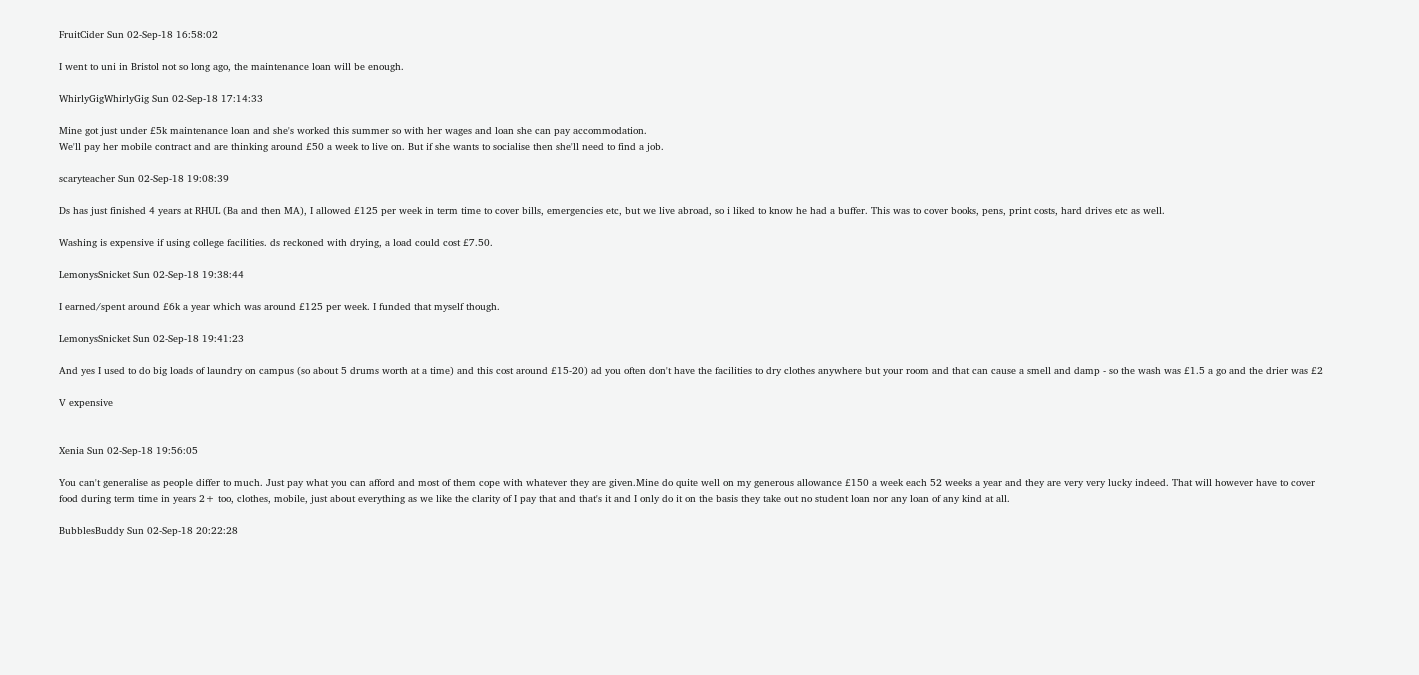FruitCider Sun 02-Sep-18 16:58:02

I went to uni in Bristol not so long ago, the maintenance loan will be enough.

WhirlyGigWhirlyGig Sun 02-Sep-18 17:14:33

Mine got just under £5k maintenance loan and she's worked this summer so with her wages and loan she can pay accommodation.
We'll pay her mobile contract and are thinking around £50 a week to live on. But if she wants to socialise then she'll need to find a job.

scaryteacher Sun 02-Sep-18 19:08:39

Ds has just finished 4 years at RHUL (Ba and then MA), I allowed £125 per week in term time to cover bills, emergencies etc, but we live abroad, so i liked to know he had a buffer. This was to cover books, pens, print costs, hard drives etc as well.

Washing is expensive if using college facilities. ds reckoned with drying, a load could cost £7.50.

LemonysSnicket Sun 02-Sep-18 19:38:44

I earned/spent around £6k a year which was around £125 per week. I funded that myself though.

LemonysSnicket Sun 02-Sep-18 19:41:23

And yes I used to do big loads of laundry on campus (so about 5 drums worth at a time) and this cost around £15-20) ad you often don't have the facilities to dry clothes anywhere but your room and that can cause a smell and damp - so the wash was £1.5 a go and the drier was £2

V expensive


Xenia Sun 02-Sep-18 19:56:05

You can't generalise as people differ to much. Just pay what you can afford and most of them cope with whatever they are given.Mine do quite well on my generous allowance £150 a week each 52 weeks a year and they are very very lucky indeed. That will however have to cover food during term time in years 2+ too, clothes, mobile, just about everything as we like the clarity of I pay that and that's it and I only do it on the basis they take out no student loan nor any loan of any kind at all.

BubblesBuddy Sun 02-Sep-18 20:22:28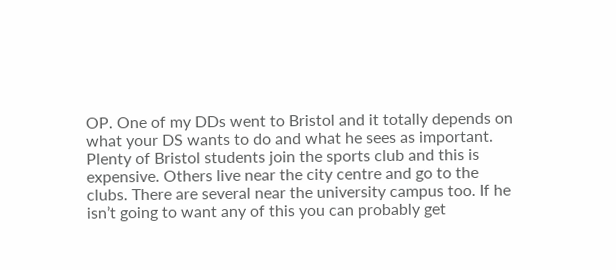OP. One of my DDs went to Bristol and it totally depends on what your DS wants to do and what he sees as important. Plenty of Bristol students join the sports club and this is expensive. Others live near the city centre and go to the clubs. There are several near the university campus too. If he isn’t going to want any of this you can probably get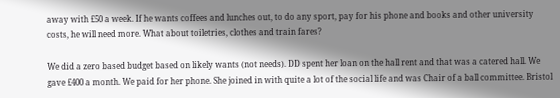away with £50 a week. If he wants coffees and lunches out, to do any sport, pay for his phone and books and other university costs, he will need more. What about toiletries, clothes and train fares?

We did a zero based budget based on likely wants (not needs). DD spent her loan on the hall rent and that was a catered hall. We gave £400 a month. We paid for her phone. She joined in with quite a lot of the social life and was Chair of a ball committee. Bristol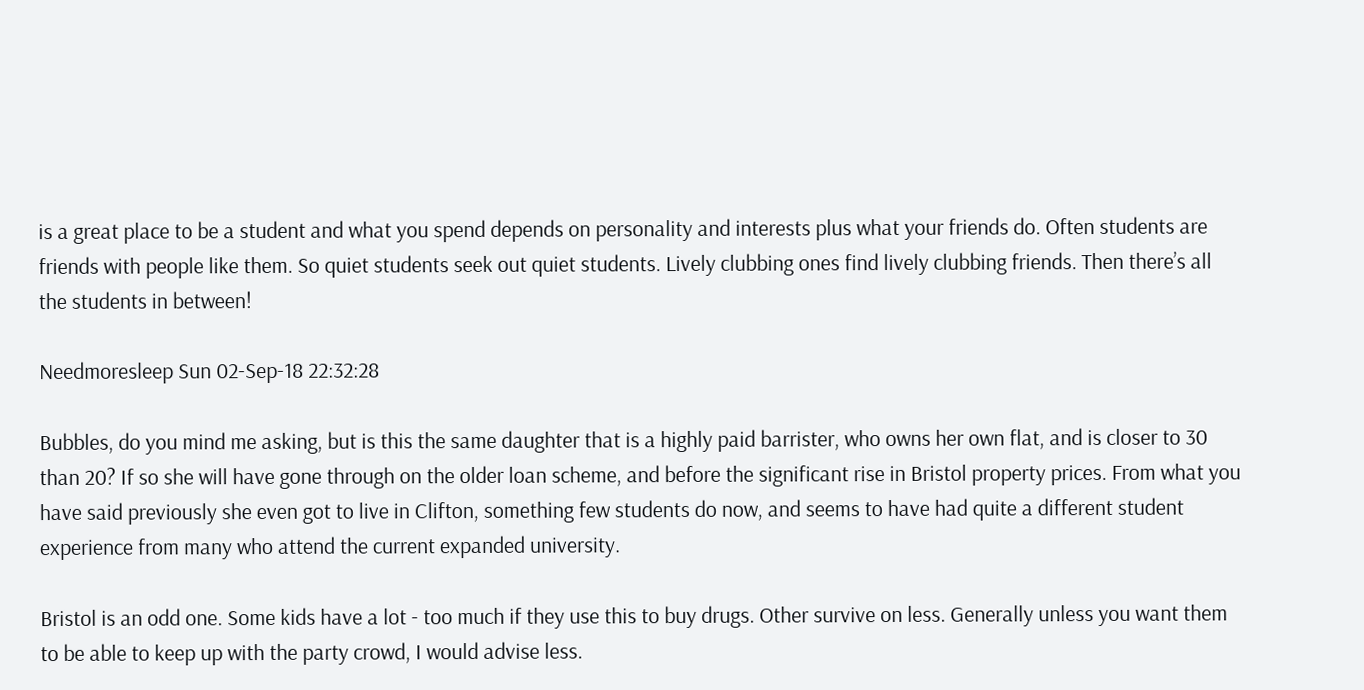is a great place to be a student and what you spend depends on personality and interests plus what your friends do. Often students are friends with people like them. So quiet students seek out quiet students. Lively clubbing ones find lively clubbing friends. Then there’s all the students in between!

Needmoresleep Sun 02-Sep-18 22:32:28

Bubbles, do you mind me asking, but is this the same daughter that is a highly paid barrister, who owns her own flat, and is closer to 30 than 20? If so she will have gone through on the older loan scheme, and before the significant rise in Bristol property prices. From what you have said previously she even got to live in Clifton, something few students do now, and seems to have had quite a different student experience from many who attend the current expanded university.

Bristol is an odd one. Some kids have a lot - too much if they use this to buy drugs. Other survive on less. Generally unless you want them to be able to keep up with the party crowd, I would advise less.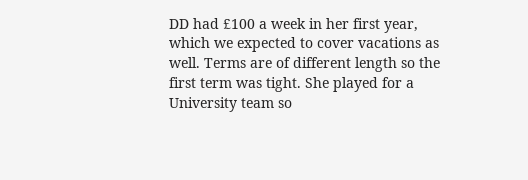DD had £100 a week in her first year, which we expected to cover vacations as well. Terms are of different length so the first term was tight. She played for a University team so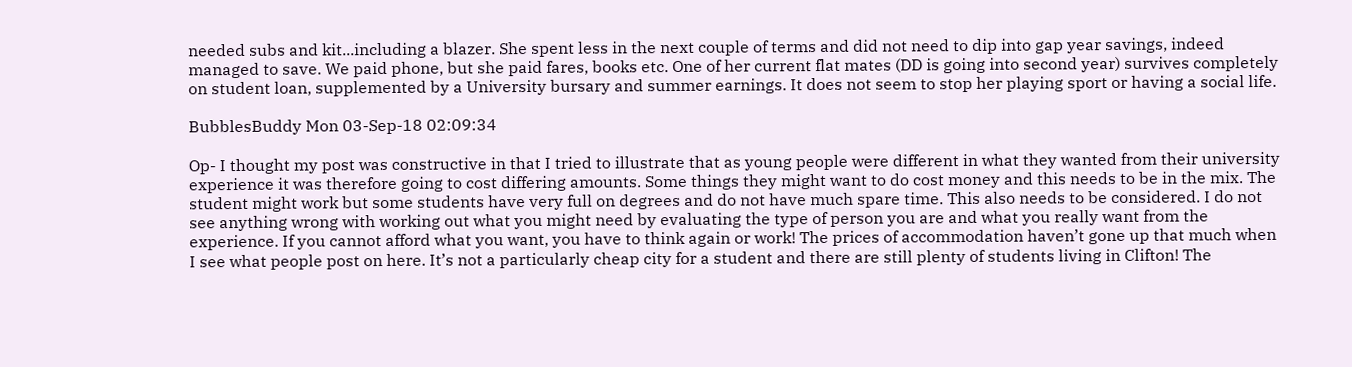needed subs and kit...including a blazer. She spent less in the next couple of terms and did not need to dip into gap year savings, indeed managed to save. We paid phone, but she paid fares, books etc. One of her current flat mates (DD is going into second year) survives completely on student loan, supplemented by a University bursary and summer earnings. It does not seem to stop her playing sport or having a social life.

BubblesBuddy Mon 03-Sep-18 02:09:34

Op- I thought my post was constructive in that I tried to illustrate that as young people were different in what they wanted from their university experience it was therefore going to cost differing amounts. Some things they might want to do cost money and this needs to be in the mix. The student might work but some students have very full on degrees and do not have much spare time. This also needs to be considered. I do not see anything wrong with working out what you might need by evaluating the type of person you are and what you really want from the experience. If you cannot afford what you want, you have to think again or work! The prices of accommodation haven’t gone up that much when I see what people post on here. It’s not a particularly cheap city for a student and there are still plenty of students living in Clifton! The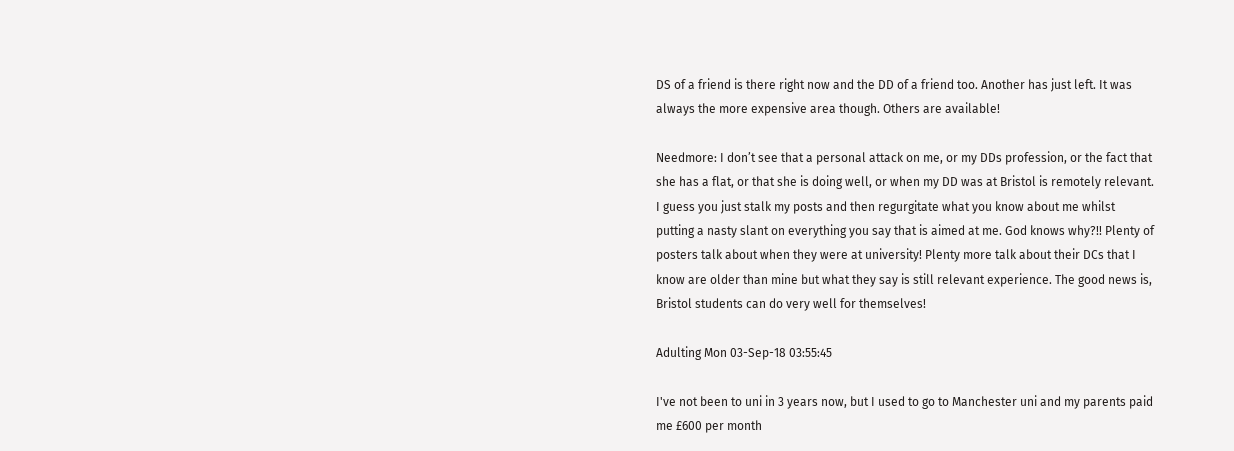DS of a friend is there right now and the DD of a friend too. Another has just left. It was always the more expensive area though. Others are available!

Needmore: I don’t see that a personal attack on me, or my DDs profession, or the fact that she has a flat, or that she is doing well, or when my DD was at Bristol is remotely relevant. I guess you just stalk my posts and then regurgitate what you know about me whilst putting a nasty slant on everything you say that is aimed at me. God knows why?!! Plenty of posters talk about when they were at university! Plenty more talk about their DCs that I know are older than mine but what they say is still relevant experience. The good news is, Bristol students can do very well for themselves!

Adulting Mon 03-Sep-18 03:55:45

I've not been to uni in 3 years now, but I used to go to Manchester uni and my parents paid me £600 per month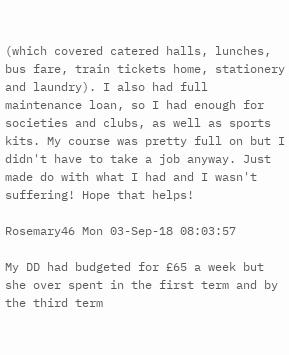(which covered catered halls, lunches, bus fare, train tickets home, stationery and laundry). I also had full maintenance loan, so I had enough for societies and clubs, as well as sports kits. My course was pretty full on but I didn't have to take a job anyway. Just made do with what I had and I wasn't suffering! Hope that helps!

Rosemary46 Mon 03-Sep-18 08:03:57

My DD had budgeted for £65 a week but she over spent in the first term and by the third term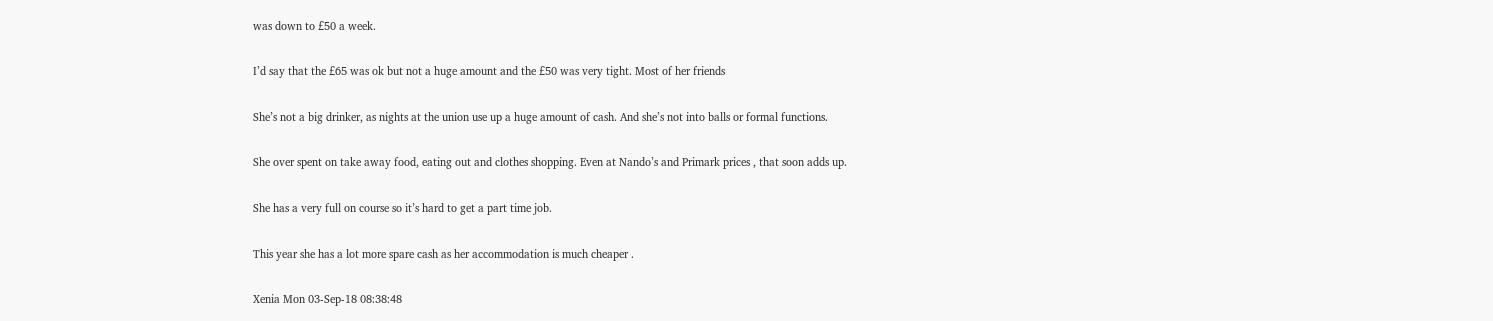was down to £50 a week.

I’d say that the £65 was ok but not a huge amount and the £50 was very tight. Most of her friends

She’s not a big drinker, as nights at the union use up a huge amount of cash. And she’s not into balls or formal functions.

She over spent on take away food, eating out and clothes shopping. Even at Nando’s and Primark prices , that soon adds up.

She has a very full on course so it’s hard to get a part time job.

This year she has a lot more spare cash as her accommodation is much cheaper .

Xenia Mon 03-Sep-18 08:38:48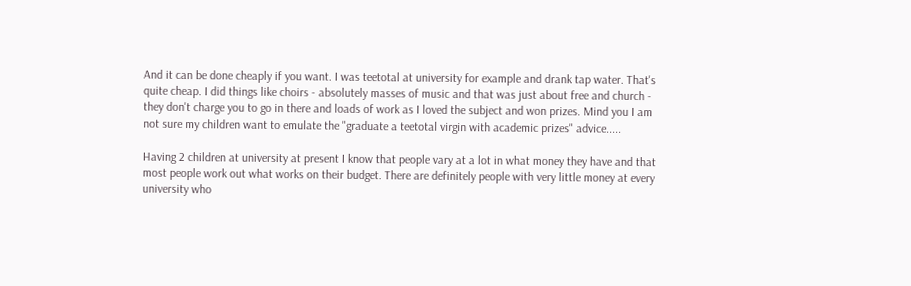And it can be done cheaply if you want. I was teetotal at university for example and drank tap water. That's quite cheap. I did things like choirs - absolutely masses of music and that was just about free and church - they don't charge you to go in there and loads of work as I loved the subject and won prizes. Mind you I am not sure my children want to emulate the "graduate a teetotal virgin with academic prizes" advice.....

Having 2 children at university at present I know that people vary at a lot in what money they have and that most people work out what works on their budget. There are definitely people with very little money at every university who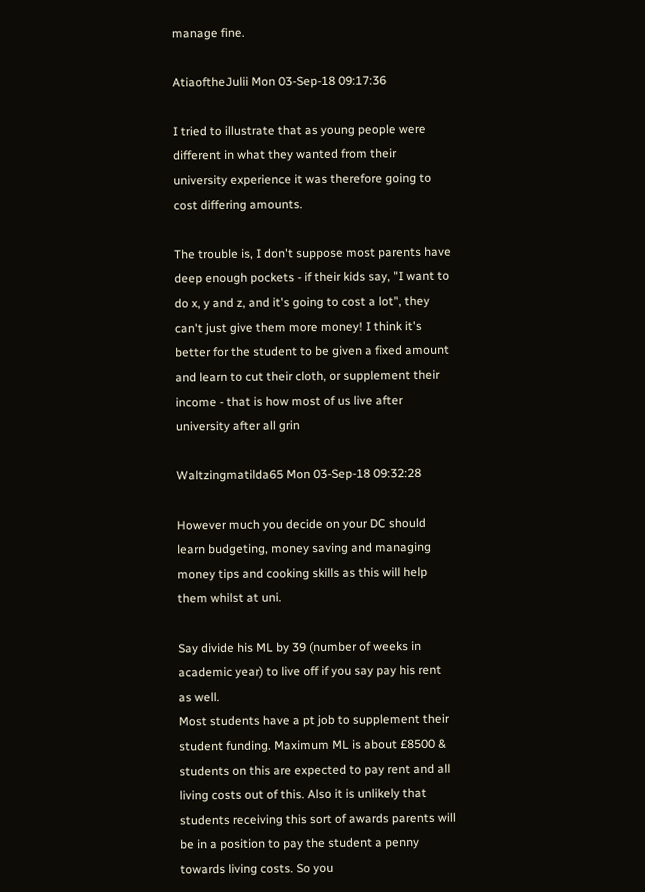manage fine.

AtiaoftheJulii Mon 03-Sep-18 09:17:36

I tried to illustrate that as young people were different in what they wanted from their university experience it was therefore going to cost differing amounts.

The trouble is, I don't suppose most parents have deep enough pockets - if their kids say, "I want to do x, y and z, and it's going to cost a lot", they can't just give them more money! I think it's better for the student to be given a fixed amount and learn to cut their cloth, or supplement their income - that is how most of us live after university after all grin

Waltzingmatilda65 Mon 03-Sep-18 09:32:28

However much you decide on your DC should learn budgeting, money saving and managing money tips and cooking skills as this will help them whilst at uni.

Say divide his ML by 39 (number of weeks in academic year) to live off if you say pay his rent as well.
Most students have a pt job to supplement their student funding. Maximum ML is about £8500 & students on this are expected to pay rent and all living costs out of this. Also it is unlikely that students receiving this sort of awards parents will be in a position to pay the student a penny towards living costs. So you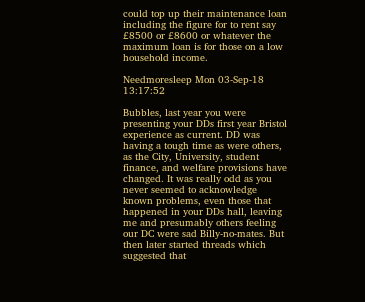could top up their maintenance loan including the figure for to rent say £8500 or £8600 or whatever the maximum loan is for those on a low household income.

Needmoresleep Mon 03-Sep-18 13:17:52

Bubbles, last year you were presenting your DDs first year Bristol experience as current. DD was having a tough time as were others, as the City, University, student finance, and welfare provisions have changed. It was really odd as you never seemed to acknowledge known problems, even those that happened in your DDs hall, leaving me and presumably others feeling our DC were sad Billy-no-mates. But then later started threads which suggested that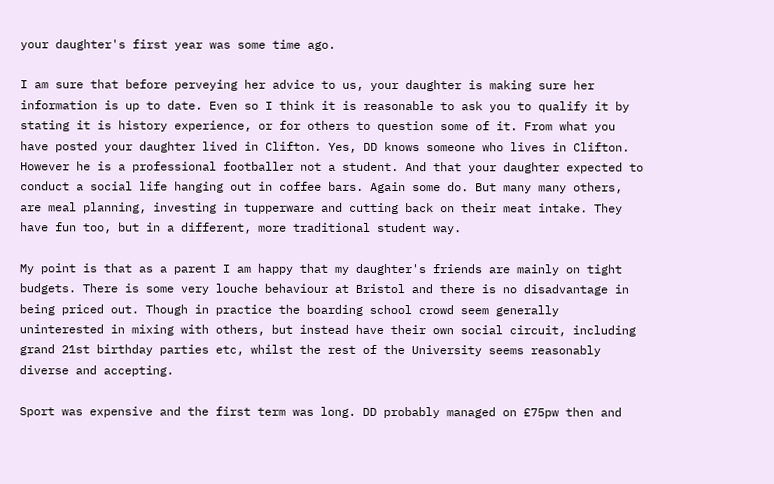your daughter's first year was some time ago.

I am sure that before perveying her advice to us, your daughter is making sure her information is up to date. Even so I think it is reasonable to ask you to qualify it by stating it is history experience, or for others to question some of it. From what you have posted your daughter lived in Clifton. Yes, DD knows someone who lives in Clifton. However he is a professional footballer not a student. And that your daughter expected to conduct a social life hanging out in coffee bars. Again some do. But many many others, are meal planning, investing in tupperware and cutting back on their meat intake. They have fun too, but in a different, more traditional student way.

My point is that as a parent I am happy that my daughter's friends are mainly on tight budgets. There is some very louche behaviour at Bristol and there is no disadvantage in being priced out. Though in practice the boarding school crowd seem generally uninterested in mixing with others, but instead have their own social circuit, including grand 21st birthday parties etc, whilst the rest of the University seems reasonably diverse and accepting.

Sport was expensive and the first term was long. DD probably managed on £75pw then and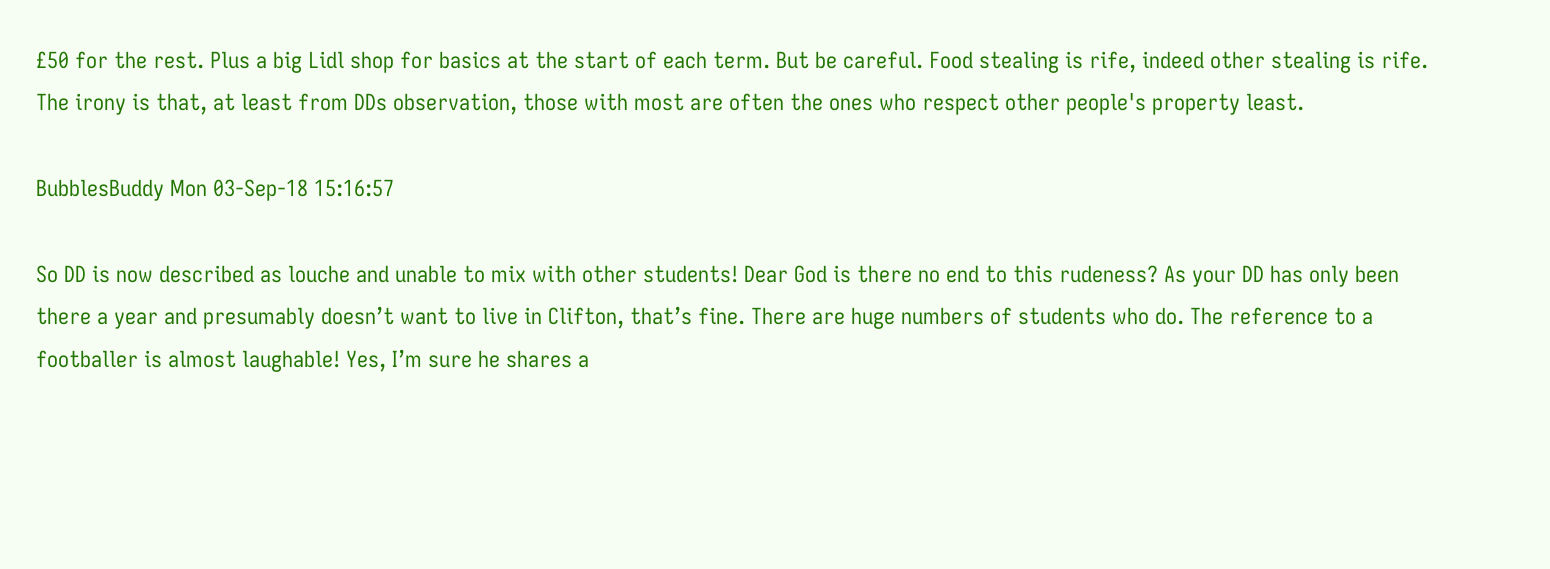£50 for the rest. Plus a big Lidl shop for basics at the start of each term. But be careful. Food stealing is rife, indeed other stealing is rife. The irony is that, at least from DDs observation, those with most are often the ones who respect other people's property least.

BubblesBuddy Mon 03-Sep-18 15:16:57

So DD is now described as louche and unable to mix with other students! Dear God is there no end to this rudeness? As your DD has only been there a year and presumably doesn’t want to live in Clifton, that’s fine. There are huge numbers of students who do. The reference to a footballer is almost laughable! Yes, I’m sure he shares a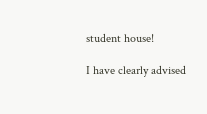student house!

I have clearly advised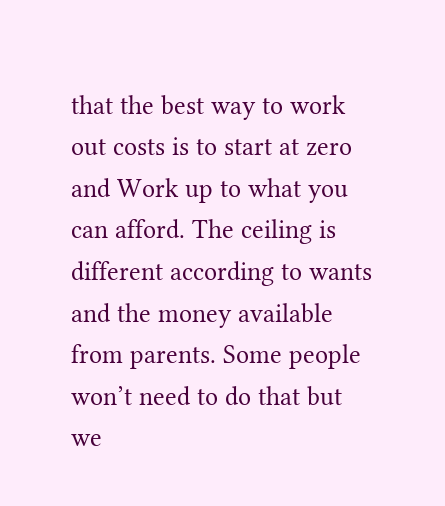that the best way to work out costs is to start at zero and Work up to what you can afford. The ceiling is different according to wants and the money available from parents. Some people won’t need to do that but we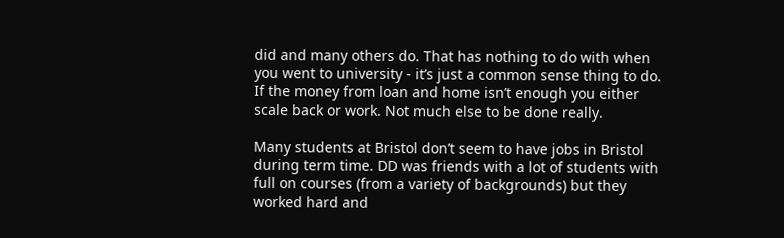did and many others do. That has nothing to do with when you went to university - it’s just a common sense thing to do. If the money from loan and home isn’t enough you either scale back or work. Not much else to be done really.

Many students at Bristol don’t seem to have jobs in Bristol during term time. DD was friends with a lot of students with full on courses (from a variety of backgrounds) but they worked hard and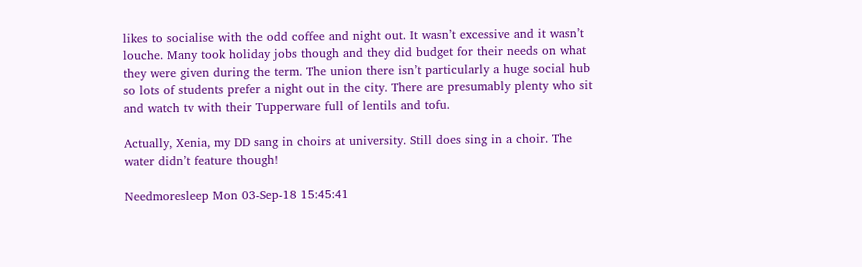likes to socialise with the odd coffee and night out. It wasn’t excessive and it wasn’t louche. Many took holiday jobs though and they did budget for their needs on what they were given during the term. The union there isn’t particularly a huge social hub so lots of students prefer a night out in the city. There are presumably plenty who sit and watch tv with their Tupperware full of lentils and tofu.

Actually, Xenia, my DD sang in choirs at university. Still does sing in a choir. The water didn’t feature though!

Needmoresleep Mon 03-Sep-18 15:45:41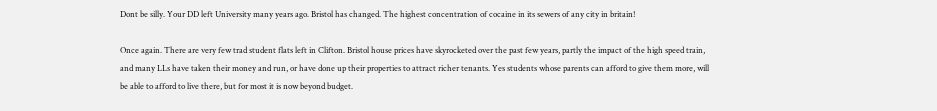Dont be silly. Your DD left University many years ago. Bristol has changed. The highest concentration of cocaine in its sewers of any city in britain!

Once again. There are very few trad student flats left in Clifton. Bristol house prices have skyrocketed over the past few years, partly the impact of the high speed train, and many LLs have taken their money and run, or have done up their properties to attract richer tenants. Yes students whose parents can afford to give them more, will be able to afford to live there, but for most it is now beyond budget.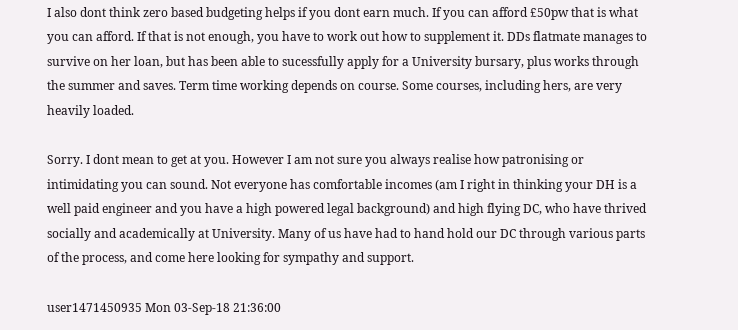I also dont think zero based budgeting helps if you dont earn much. If you can afford £50pw that is what you can afford. If that is not enough, you have to work out how to supplement it. DDs flatmate manages to survive on her loan, but has been able to sucessfully apply for a University bursary, plus works through the summer and saves. Term time working depends on course. Some courses, including hers, are very heavily loaded.

Sorry. I dont mean to get at you. However I am not sure you always realise how patronising or intimidating you can sound. Not everyone has comfortable incomes (am I right in thinking your DH is a well paid engineer and you have a high powered legal background) and high flying DC, who have thrived socially and academically at University. Many of us have had to hand hold our DC through various parts of the process, and come here looking for sympathy and support.

user1471450935 Mon 03-Sep-18 21:36:00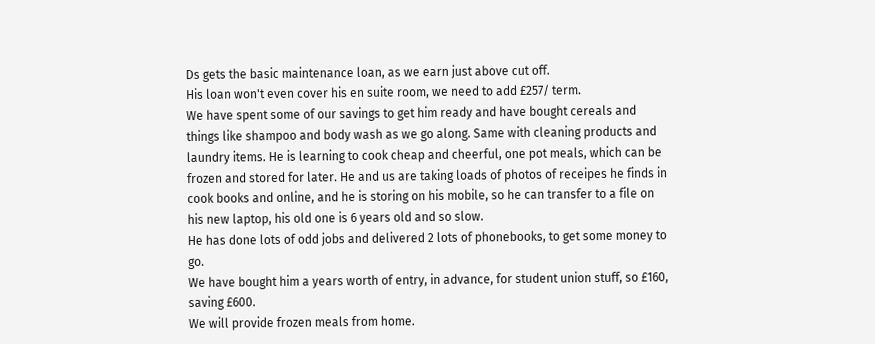Ds gets the basic maintenance loan, as we earn just above cut off.
His loan won't even cover his en suite room, we need to add £257/ term.
We have spent some of our savings to get him ready and have bought cereals and things like shampoo and body wash as we go along. Same with cleaning products and laundry items. He is learning to cook cheap and cheerful, one pot meals, which can be frozen and stored for later. He and us are taking loads of photos of receipes he finds in cook books and online, and he is storing on his mobile, so he can transfer to a file on his new laptop, his old one is 6 years old and so slow.
He has done lots of odd jobs and delivered 2 lots of phonebooks, to get some money to go.
We have bought him a years worth of entry, in advance, for student union stuff, so £160, saving £600.
We will provide frozen meals from home.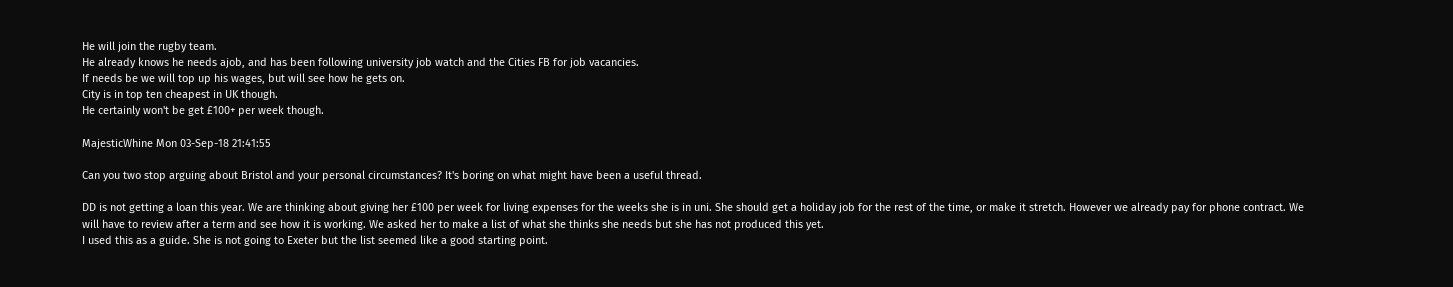He will join the rugby team.
He already knows he needs ajob, and has been following university job watch and the Cities FB for job vacancies.
If needs be we will top up his wages, but will see how he gets on.
City is in top ten cheapest in UK though.
He certainly won't be get £100+ per week though.

MajesticWhine Mon 03-Sep-18 21:41:55

Can you two stop arguing about Bristol and your personal circumstances? It's boring on what might have been a useful thread.

DD is not getting a loan this year. We are thinking about giving her £100 per week for living expenses for the weeks she is in uni. She should get a holiday job for the rest of the time, or make it stretch. However we already pay for phone contract. We will have to review after a term and see how it is working. We asked her to make a list of what she thinks she needs but she has not produced this yet.
I used this as a guide. She is not going to Exeter but the list seemed like a good starting point.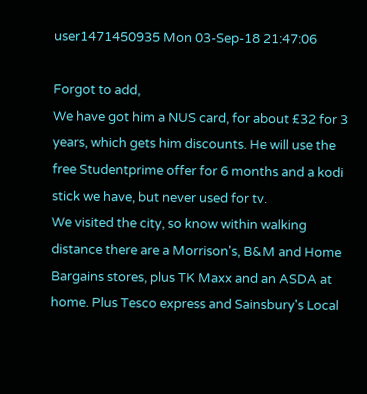user1471450935 Mon 03-Sep-18 21:47:06

Forgot to add,
We have got him a NUS card, for about £32 for 3 years, which gets him discounts. He will use the free Studentprime offer for 6 months and a kodi stick we have, but never used for tv.
We visited the city, so know within walking distance there are a Morrison's, B&M and Home Bargains stores, plus TK Maxx and an ASDA at home. Plus Tesco express and Sainsbury's Local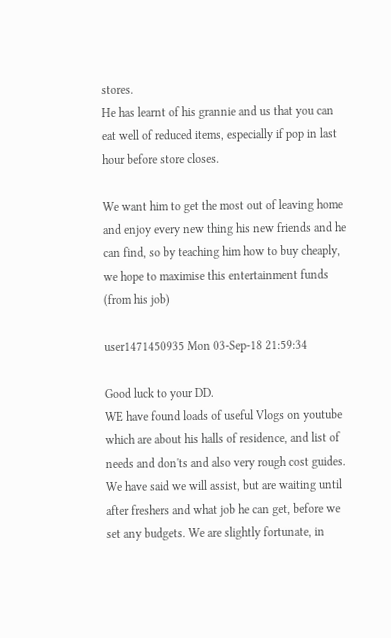stores.
He has learnt of his grannie and us that you can eat well of reduced items, especially if pop in last hour before store closes.

We want him to get the most out of leaving home and enjoy every new thing his new friends and he can find, so by teaching him how to buy cheaply, we hope to maximise this entertainment funds (from his job)

user1471450935 Mon 03-Sep-18 21:59:34

Good luck to your DD.
WE have found loads of useful Vlogs on youtube which are about his halls of residence, and list of needs and don'ts and also very rough cost guides.
We have said we will assist, but are waiting until after freshers and what job he can get, before we set any budgets. We are slightly fortunate, in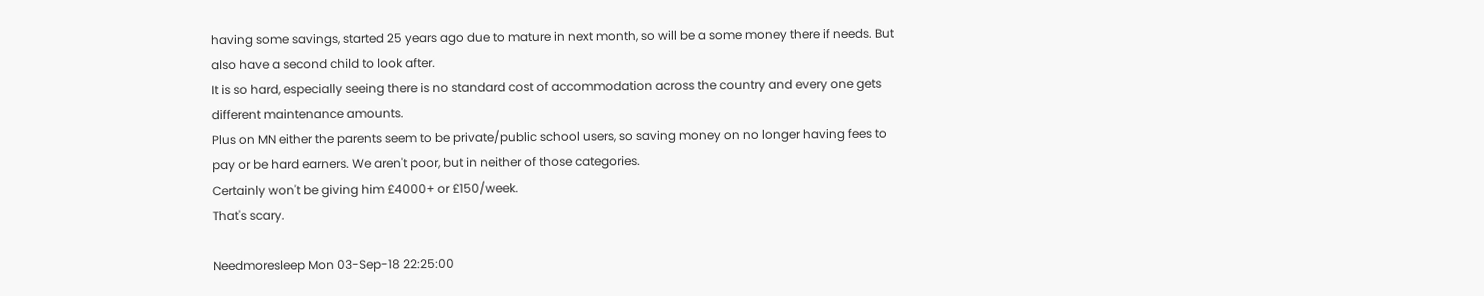having some savings, started 25 years ago due to mature in next month, so will be a some money there if needs. But also have a second child to look after.
It is so hard, especially seeing there is no standard cost of accommodation across the country and every one gets different maintenance amounts.
Plus on MN either the parents seem to be private/public school users, so saving money on no longer having fees to pay or be hard earners. We aren't poor, but in neither of those categories.
Certainly won't be giving him £4000+ or £150/week.
That's scary.

Needmoresleep Mon 03-Sep-18 22:25:00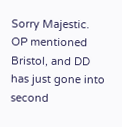Sorry Majestic. OP mentioned Bristol, and DD has just gone into second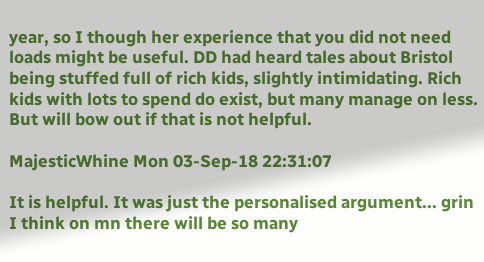year, so I though her experience that you did not need loads might be useful. DD had heard tales about Bristol being stuffed full of rich kids, slightly intimidating. Rich kids with lots to spend do exist, but many manage on less. But will bow out if that is not helpful.

MajesticWhine Mon 03-Sep-18 22:31:07

It is helpful. It was just the personalised argument... grin
I think on mn there will be so many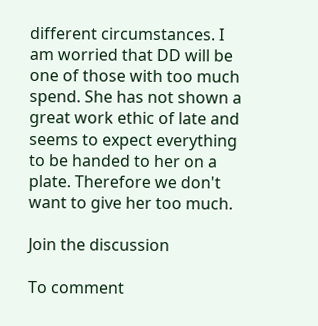different circumstances. I am worried that DD will be one of those with too much spend. She has not shown a great work ethic of late and seems to expect everything to be handed to her on a plate. Therefore we don't want to give her too much.

Join the discussion

To comment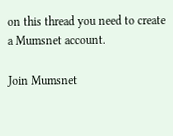on this thread you need to create a Mumsnet account.

Join Mumsnet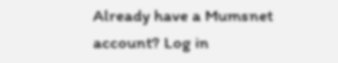Already have a Mumsnet account? Log in